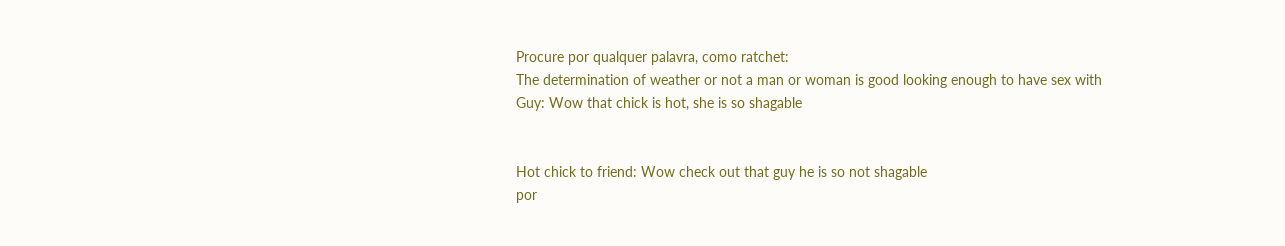Procure por qualquer palavra, como ratchet:
The determination of weather or not a man or woman is good looking enough to have sex with
Guy: Wow that chick is hot, she is so shagable


Hot chick to friend: Wow check out that guy he is so not shagable
por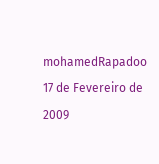mohamedRapadoo 17 de Fevereiro de 2009